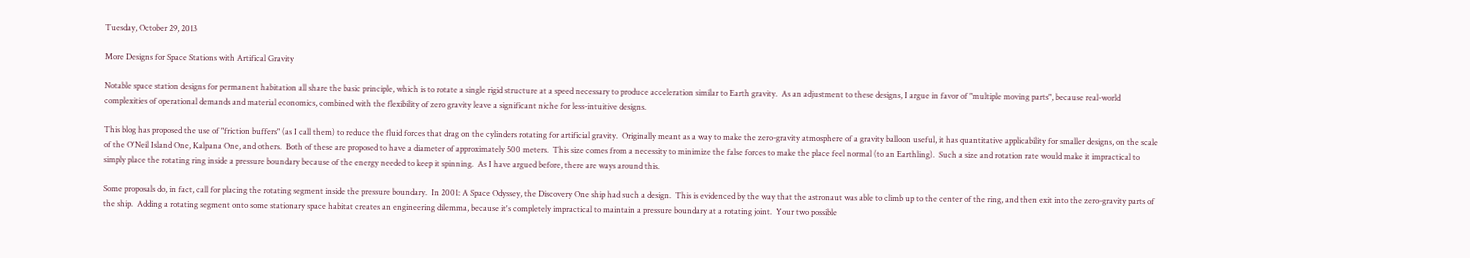Tuesday, October 29, 2013

More Designs for Space Stations with Artifical Gravity

Notable space station designs for permanent habitation all share the basic principle, which is to rotate a single rigid structure at a speed necessary to produce acceleration similar to Earth gravity.  As an adjustment to these designs, I argue in favor of "multiple moving parts", because real-world complexities of operational demands and material economics, combined with the flexibility of zero gravity leave a significant niche for less-intuitive designs.

This blog has proposed the use of "friction buffers" (as I call them) to reduce the fluid forces that drag on the cylinders rotating for artificial gravity.  Originally meant as a way to make the zero-gravity atmosphere of a gravity balloon useful, it has quantitative applicability for smaller designs, on the scale of the O'Neil Island One, Kalpana One, and others.  Both of these are proposed to have a diameter of approximately 500 meters.  This size comes from a necessity to minimize the false forces to make the place feel normal (to an Earthling).  Such a size and rotation rate would make it impractical to simply place the rotating ring inside a pressure boundary because of the energy needed to keep it spinning.  As I have argued before, there are ways around this.

Some proposals do, in fact, call for placing the rotating segment inside the pressure boundary.  In 2001: A Space Odyssey, the Discovery One ship had such a design.  This is evidenced by the way that the astronaut was able to climb up to the center of the ring, and then exit into the zero-gravity parts of the ship.  Adding a rotating segment onto some stationary space habitat creates an engineering dilemma, because it's completely impractical to maintain a pressure boundary at a rotating joint.  Your two possible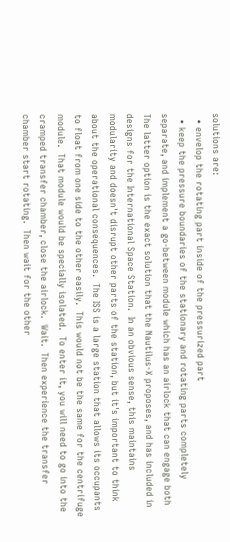solutions are:
  • envelop the rotating part inside of the pressurized part
  • keep the pressure boundaries of the stationary and rotating parts completely separate, and implement a go-between module which has an airlock that can engage both
The latter option is the exact solution that the Nautilus-X proposes, and has included in designs for the International Space Station.  In an obvious sense, this maintains modularity and doesn't disrupt other parts of the station, but it's important to think about the operational consequences.  The ISS is a large station that allows its occupants to float from one side to the other easily.  This would not be the same for the centrifuge module.  That module would be specially isolated.  To enter it, you will need to go into the cramped transfer chamber, close the airlock.  Wait.  Then experience the transfer chamber start rotating.  Then wait for the other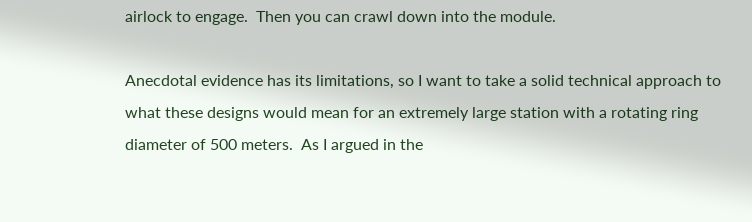airlock to engage.  Then you can crawl down into the module.

Anecdotal evidence has its limitations, so I want to take a solid technical approach to what these designs would mean for an extremely large station with a rotating ring diameter of 500 meters.  As I argued in the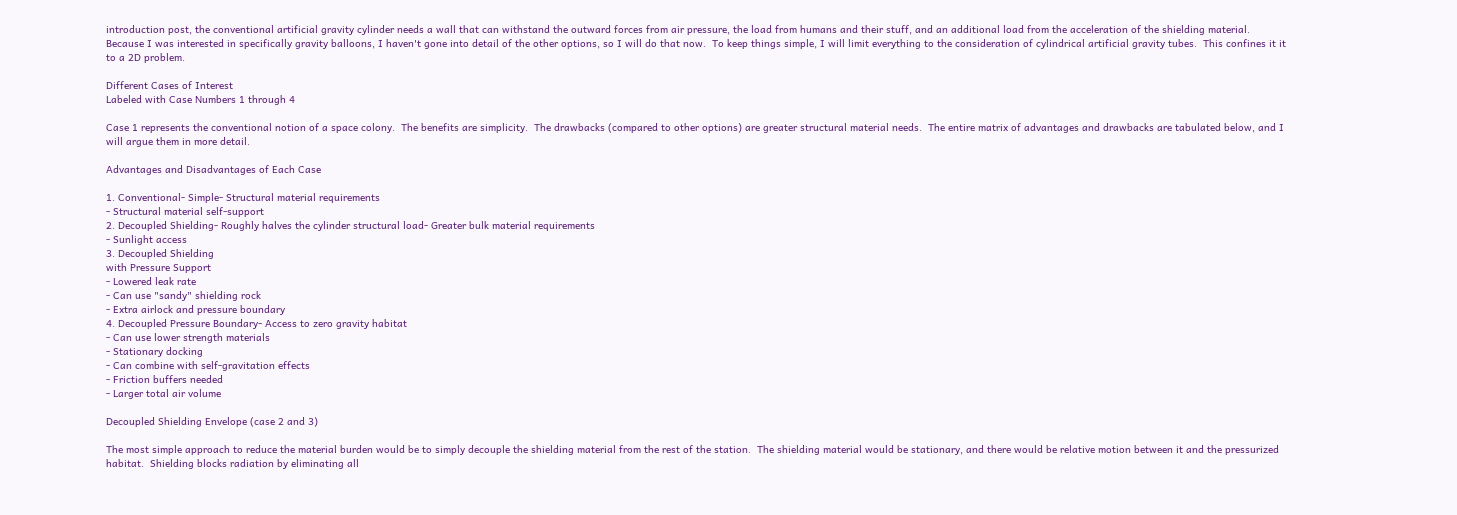introduction post, the conventional artificial gravity cylinder needs a wall that can withstand the outward forces from air pressure, the load from humans and their stuff, and an additional load from the acceleration of the shielding material.  Because I was interested in specifically gravity balloons, I haven't gone into detail of the other options, so I will do that now.  To keep things simple, I will limit everything to the consideration of cylindrical artificial gravity tubes.  This confines it it to a 2D problem.

Different Cases of Interest
Labeled with Case Numbers 1 through 4

Case 1 represents the conventional notion of a space colony.  The benefits are simplicity.  The drawbacks (compared to other options) are greater structural material needs.  The entire matrix of advantages and drawbacks are tabulated below, and I will argue them in more detail.

Advantages and Disadvantages of Each Case

1. Conventional- Simple- Structural material requirements
- Structural material self-support
2. Decoupled Shielding- Roughly halves the cylinder structural load- Greater bulk material requirements
- Sunlight access
3. Decoupled Shielding
with Pressure Support
- Lowered leak rate
- Can use "sandy" shielding rock
- Extra airlock and pressure boundary
4. Decoupled Pressure Boundary- Access to zero gravity habitat
- Can use lower strength materials
- Stationary docking
- Can combine with self-gravitation effects
- Friction buffers needed
- Larger total air volume

Decoupled Shielding Envelope (case 2 and 3)

The most simple approach to reduce the material burden would be to simply decouple the shielding material from the rest of the station.  The shielding material would be stationary, and there would be relative motion between it and the pressurized habitat.  Shielding blocks radiation by eliminating all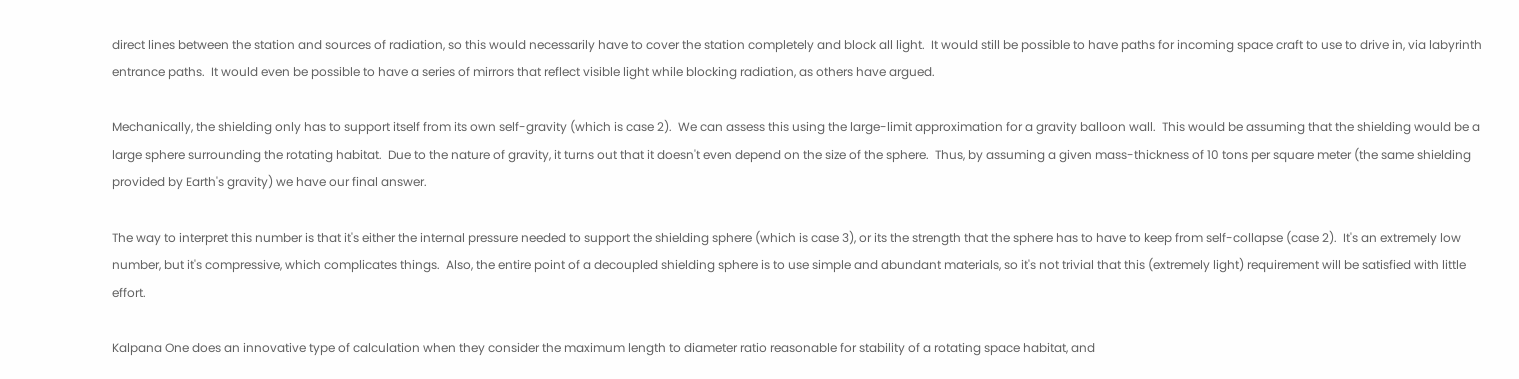direct lines between the station and sources of radiation, so this would necessarily have to cover the station completely and block all light.  It would still be possible to have paths for incoming space craft to use to drive in, via labyrinth entrance paths.  It would even be possible to have a series of mirrors that reflect visible light while blocking radiation, as others have argued.

Mechanically, the shielding only has to support itself from its own self-gravity (which is case 2).  We can assess this using the large-limit approximation for a gravity balloon wall.  This would be assuming that the shielding would be a large sphere surrounding the rotating habitat.  Due to the nature of gravity, it turns out that it doesn't even depend on the size of the sphere.  Thus, by assuming a given mass-thickness of 10 tons per square meter (the same shielding provided by Earth's gravity) we have our final answer.

The way to interpret this number is that it's either the internal pressure needed to support the shielding sphere (which is case 3), or its the strength that the sphere has to have to keep from self-collapse (case 2).  It's an extremely low number, but it's compressive, which complicates things.  Also, the entire point of a decoupled shielding sphere is to use simple and abundant materials, so it's not trivial that this (extremely light) requirement will be satisfied with little effort.

Kalpana One does an innovative type of calculation when they consider the maximum length to diameter ratio reasonable for stability of a rotating space habitat, and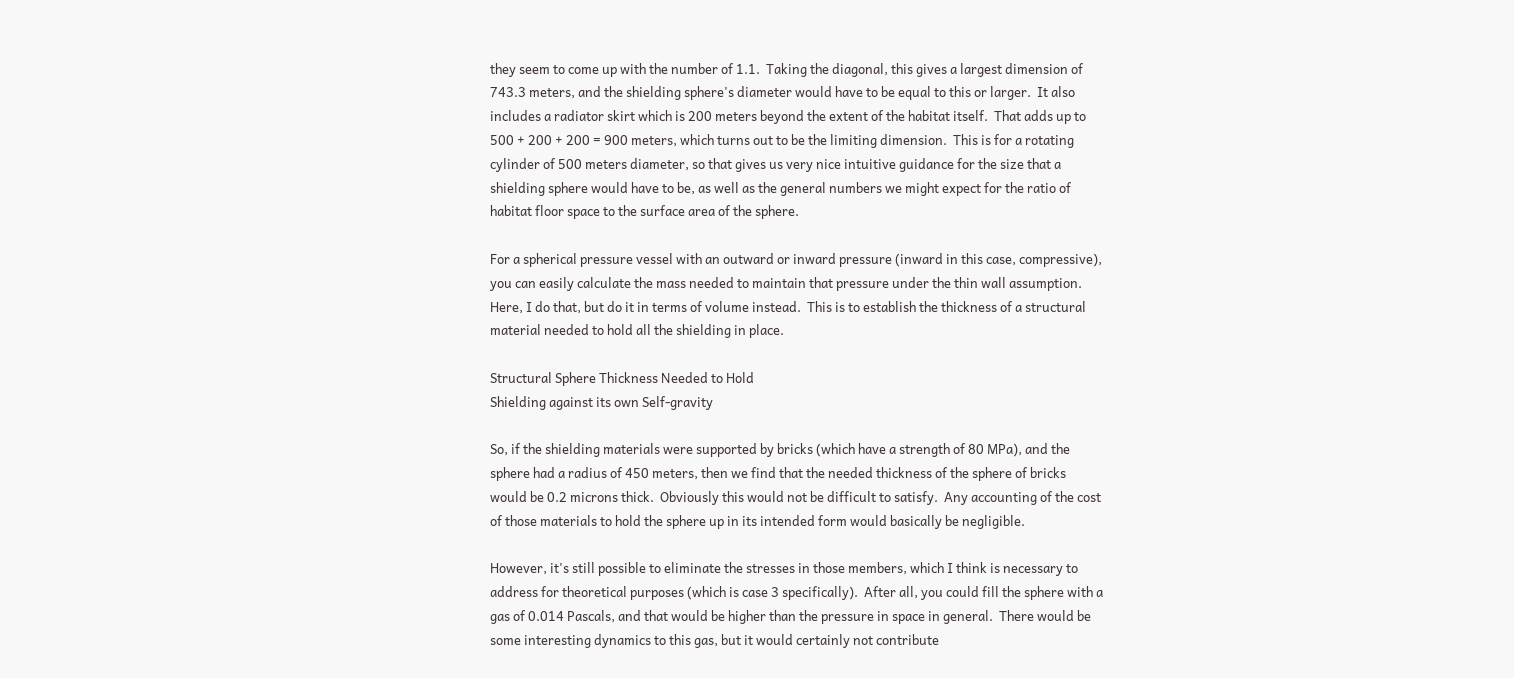they seem to come up with the number of 1.1.  Taking the diagonal, this gives a largest dimension of 743.3 meters, and the shielding sphere's diameter would have to be equal to this or larger.  It also includes a radiator skirt which is 200 meters beyond the extent of the habitat itself.  That adds up to 500 + 200 + 200 = 900 meters, which turns out to be the limiting dimension.  This is for a rotating cylinder of 500 meters diameter, so that gives us very nice intuitive guidance for the size that a shielding sphere would have to be, as well as the general numbers we might expect for the ratio of habitat floor space to the surface area of the sphere.

For a spherical pressure vessel with an outward or inward pressure (inward in this case, compressive), you can easily calculate the mass needed to maintain that pressure under the thin wall assumption.  Here, I do that, but do it in terms of volume instead.  This is to establish the thickness of a structural material needed to hold all the shielding in place.

Structural Sphere Thickness Needed to Hold
Shielding against its own Self-gravity

So, if the shielding materials were supported by bricks (which have a strength of 80 MPa), and the sphere had a radius of 450 meters, then we find that the needed thickness of the sphere of bricks would be 0.2 microns thick.  Obviously this would not be difficult to satisfy.  Any accounting of the cost of those materials to hold the sphere up in its intended form would basically be negligible.

However, it's still possible to eliminate the stresses in those members, which I think is necessary to address for theoretical purposes (which is case 3 specifically).  After all, you could fill the sphere with a gas of 0.014 Pascals, and that would be higher than the pressure in space in general.  There would be some interesting dynamics to this gas, but it would certainly not contribute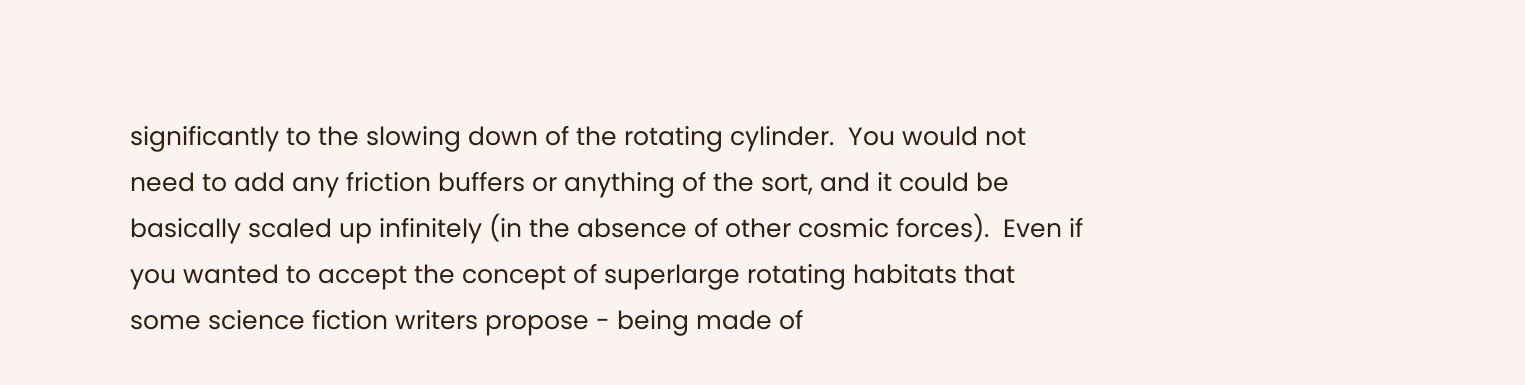significantly to the slowing down of the rotating cylinder.  You would not need to add any friction buffers or anything of the sort, and it could be basically scaled up infinitely (in the absence of other cosmic forces).  Even if you wanted to accept the concept of superlarge rotating habitats that some science fiction writers propose - being made of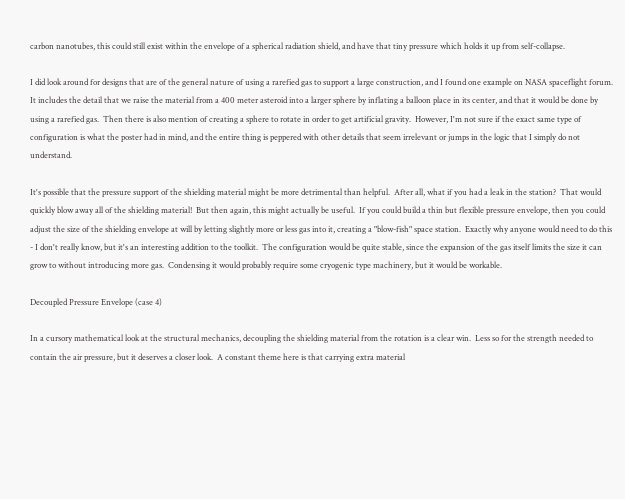carbon nanotubes, this could still exist within the envelope of a spherical radiation shield, and have that tiny pressure which holds it up from self-collapse.

I did look around for designs that are of the general nature of using a rarefied gas to support a large construction, and I found one example on NASA spaceflight forum.  It includes the detail that we raise the material from a 400 meter asteroid into a larger sphere by inflating a balloon place in its center, and that it would be done by using a rarefied gas.  Then there is also mention of creating a sphere to rotate in order to get artificial gravity.  However, I'm not sure if the exact same type of configuration is what the poster had in mind, and the entire thing is peppered with other details that seem irrelevant or jumps in the logic that I simply do not understand.

It's possible that the pressure support of the shielding material might be more detrimental than helpful.  After all, what if you had a leak in the station?  That would quickly blow away all of the shielding material!  But then again, this might actually be useful.  If you could build a thin but flexible pressure envelope, then you could adjust the size of the shielding envelope at will by letting slightly more or less gas into it, creating a "blow-fish" space station.  Exactly why anyone would need to do this - I don't really know, but it's an interesting addition to the toolkit.  The configuration would be quite stable, since the expansion of the gas itself limits the size it can grow to without introducing more gas.  Condensing it would probably require some cryogenic type machinery, but it would be workable.

Decoupled Pressure Envelope (case 4)

In a cursory mathematical look at the structural mechanics, decoupling the shielding material from the rotation is a clear win.  Less so for the strength needed to contain the air pressure, but it deserves a closer look.  A constant theme here is that carrying extra material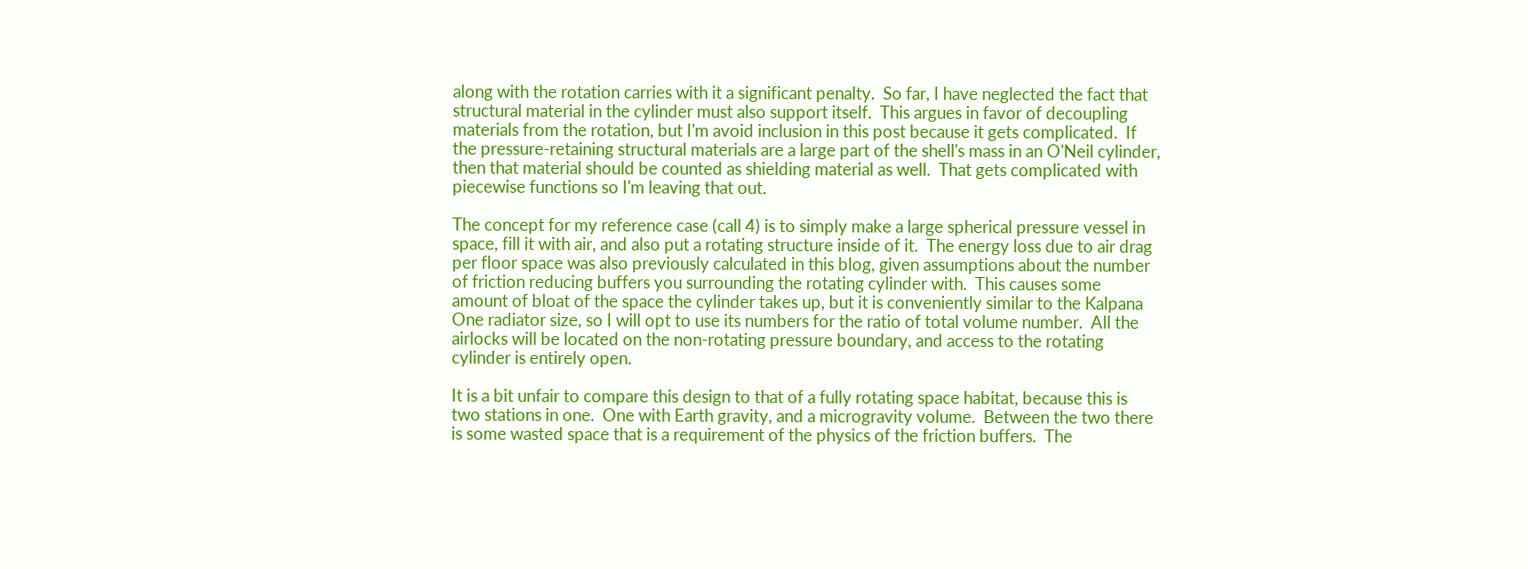along with the rotation carries with it a significant penalty.  So far, I have neglected the fact that structural material in the cylinder must also support itself.  This argues in favor of decoupling materials from the rotation, but I'm avoid inclusion in this post because it gets complicated.  If the pressure-retaining structural materials are a large part of the shell's mass in an O'Neil cylinder, then that material should be counted as shielding material as well.  That gets complicated with piecewise functions so I'm leaving that out.

The concept for my reference case (call 4) is to simply make a large spherical pressure vessel in space, fill it with air, and also put a rotating structure inside of it.  The energy loss due to air drag per floor space was also previously calculated in this blog, given assumptions about the number of friction reducing buffers you surrounding the rotating cylinder with.  This causes some amount of bloat of the space the cylinder takes up, but it is conveniently similar to the Kalpana One radiator size, so I will opt to use its numbers for the ratio of total volume number.  All the airlocks will be located on the non-rotating pressure boundary, and access to the rotating cylinder is entirely open.

It is a bit unfair to compare this design to that of a fully rotating space habitat, because this is two stations in one.  One with Earth gravity, and a microgravity volume.  Between the two there is some wasted space that is a requirement of the physics of the friction buffers.  The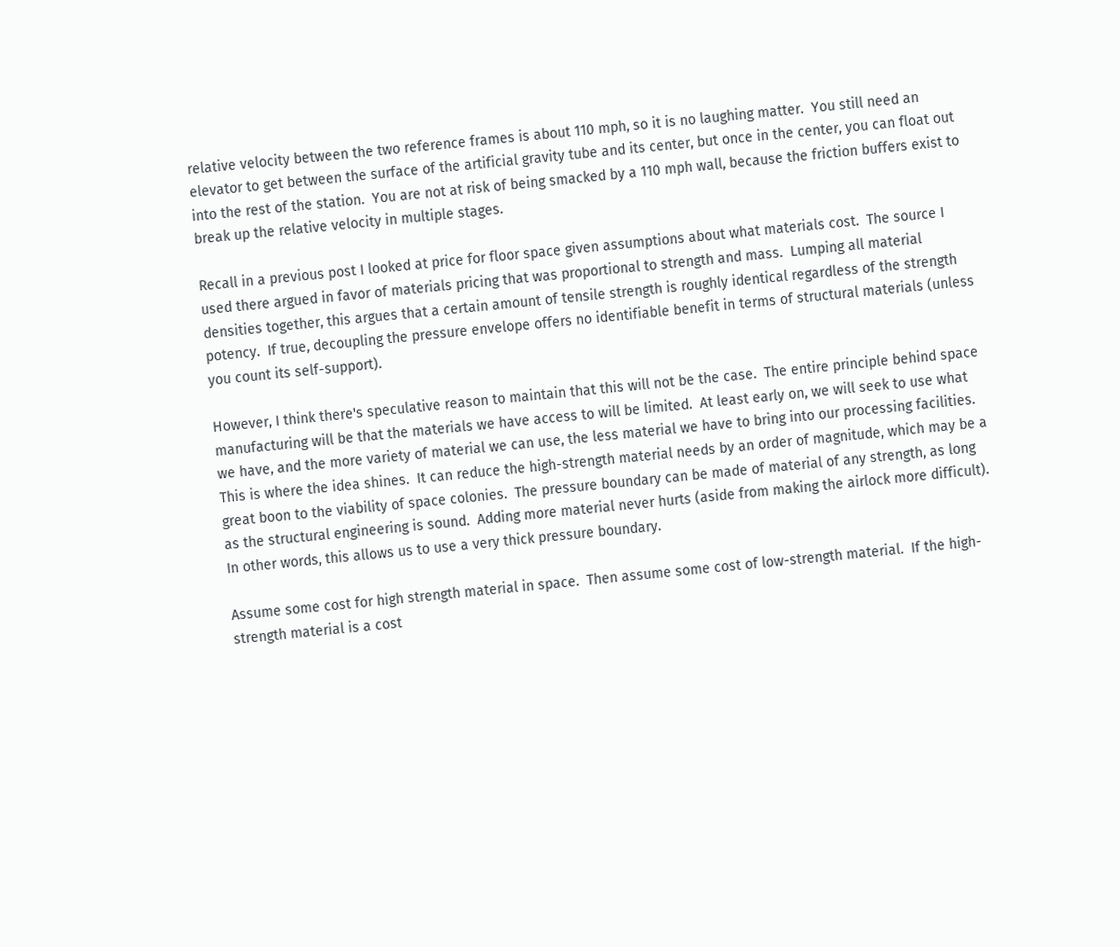relative velocity between the two reference frames is about 110 mph, so it is no laughing matter.  You still need an elevator to get between the surface of the artificial gravity tube and its center, but once in the center, you can float out into the rest of the station.  You are not at risk of being smacked by a 110 mph wall, because the friction buffers exist to break up the relative velocity in multiple stages.

Recall in a previous post I looked at price for floor space given assumptions about what materials cost.  The source I used there argued in favor of materials pricing that was proportional to strength and mass.  Lumping all material densities together, this argues that a certain amount of tensile strength is roughly identical regardless of the strength potency.  If true, decoupling the pressure envelope offers no identifiable benefit in terms of structural materials (unless you count its self-support).

However, I think there's speculative reason to maintain that this will not be the case.  The entire principle behind space manufacturing will be that the materials we have access to will be limited.  At least early on, we will seek to use what we have, and the more variety of material we can use, the less material we have to bring into our processing facilities.  This is where the idea shines.  It can reduce the high-strength material needs by an order of magnitude, which may be a great boon to the viability of space colonies.  The pressure boundary can be made of material of any strength, as long as the structural engineering is sound.  Adding more material never hurts (aside from making the airlock more difficult).  In other words, this allows us to use a very thick pressure boundary.

Assume some cost for high strength material in space.  Then assume some cost of low-strength material.  If the high-strength material is a cost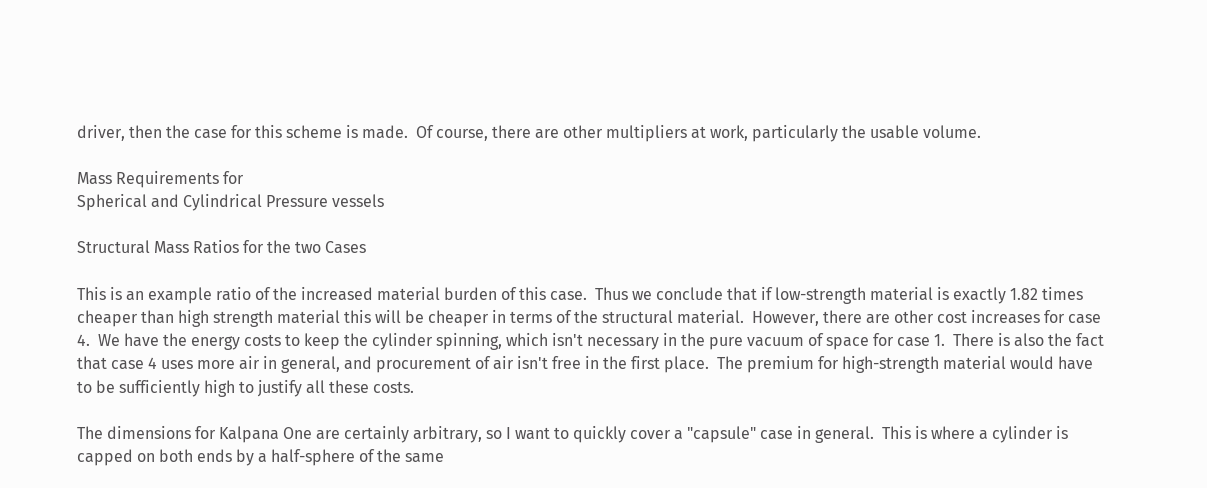driver, then the case for this scheme is made.  Of course, there are other multipliers at work, particularly the usable volume.

Mass Requirements for
Spherical and Cylindrical Pressure vessels

Structural Mass Ratios for the two Cases

This is an example ratio of the increased material burden of this case.  Thus we conclude that if low-strength material is exactly 1.82 times cheaper than high strength material this will be cheaper in terms of the structural material.  However, there are other cost increases for case 4.  We have the energy costs to keep the cylinder spinning, which isn't necessary in the pure vacuum of space for case 1.  There is also the fact that case 4 uses more air in general, and procurement of air isn't free in the first place.  The premium for high-strength material would have to be sufficiently high to justify all these costs.

The dimensions for Kalpana One are certainly arbitrary, so I want to quickly cover a "capsule" case in general.  This is where a cylinder is capped on both ends by a half-sphere of the same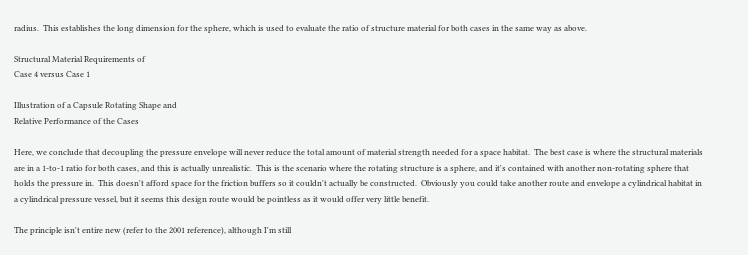radius.  This establishes the long dimension for the sphere, which is used to evaluate the ratio of structure material for both cases in the same way as above.

Structural Material Requirements of
Case 4 versus Case 1

Illustration of a Capsule Rotating Shape and
Relative Performance of the Cases

Here, we conclude that decoupling the pressure envelope will never reduce the total amount of material strength needed for a space habitat.  The best case is where the structural materials are in a 1-to-1 ratio for both cases, and this is actually unrealistic.  This is the scenario where the rotating structure is a sphere, and it's contained with another non-rotating sphere that holds the pressure in.  This doesn't afford space for the friction buffers so it couldn't actually be constructed.  Obviously you could take another route and envelope a cylindrical habitat in a cylindrical pressure vessel, but it seems this design route would be pointless as it would offer very little benefit.

The principle isn't entire new (refer to the 2001 reference), although I'm still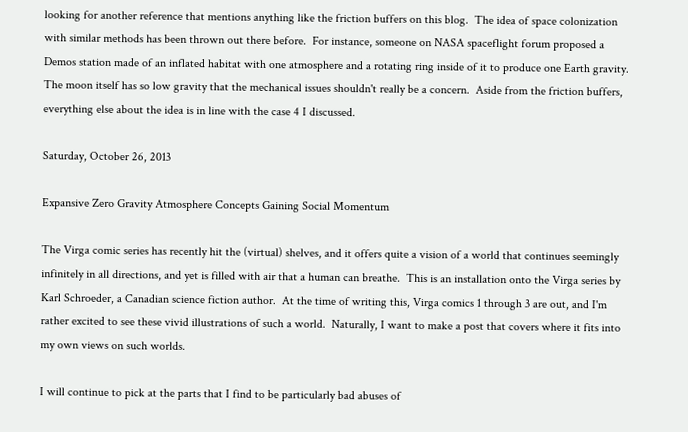looking for another reference that mentions anything like the friction buffers on this blog.  The idea of space colonization with similar methods has been thrown out there before.  For instance, someone on NASA spaceflight forum proposed a Demos station made of an inflated habitat with one atmosphere and a rotating ring inside of it to produce one Earth gravity.  The moon itself has so low gravity that the mechanical issues shouldn't really be a concern.  Aside from the friction buffers, everything else about the idea is in line with the case 4 I discussed.

Saturday, October 26, 2013

Expansive Zero Gravity Atmosphere Concepts Gaining Social Momentum

The Virga comic series has recently hit the (virtual) shelves, and it offers quite a vision of a world that continues seemingly infinitely in all directions, and yet is filled with air that a human can breathe.  This is an installation onto the Virga series by Karl Schroeder, a Canadian science fiction author.  At the time of writing this, Virga comics 1 through 3 are out, and I'm rather excited to see these vivid illustrations of such a world.  Naturally, I want to make a post that covers where it fits into my own views on such worlds.

I will continue to pick at the parts that I find to be particularly bad abuses of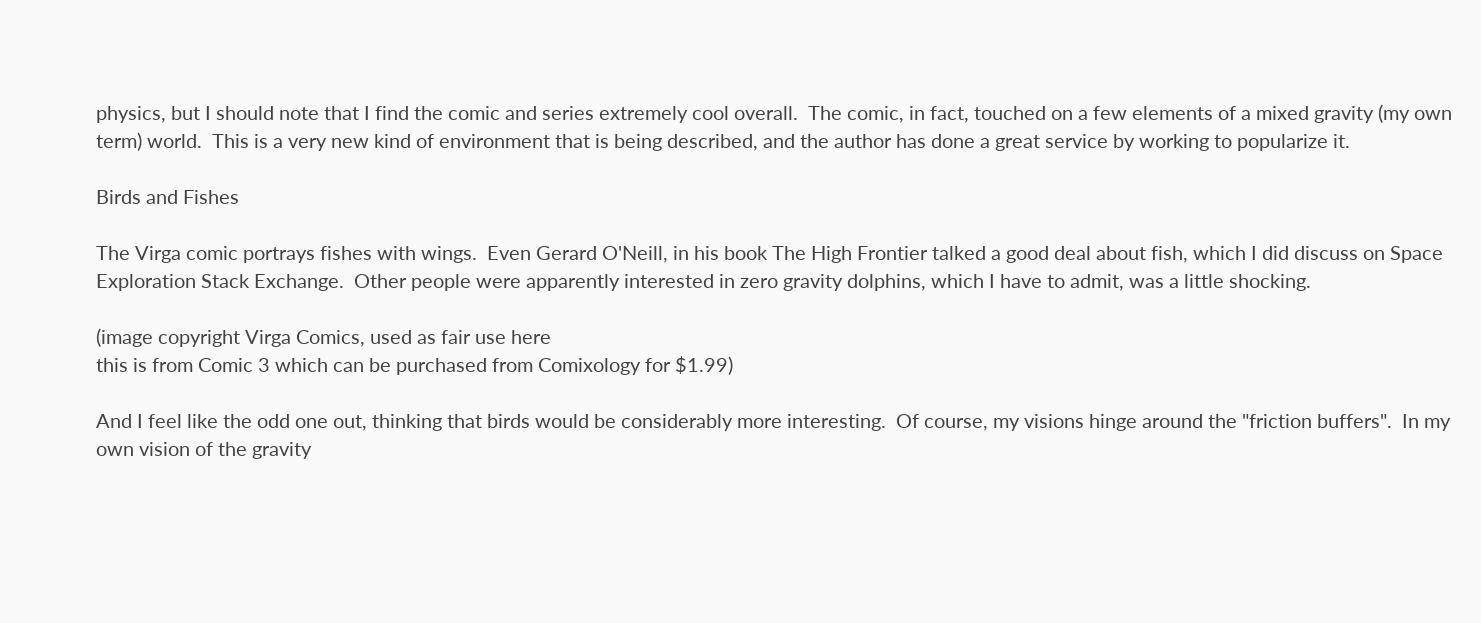physics, but I should note that I find the comic and series extremely cool overall.  The comic, in fact, touched on a few elements of a mixed gravity (my own term) world.  This is a very new kind of environment that is being described, and the author has done a great service by working to popularize it.

Birds and Fishes

The Virga comic portrays fishes with wings.  Even Gerard O'Neill, in his book The High Frontier talked a good deal about fish, which I did discuss on Space Exploration Stack Exchange.  Other people were apparently interested in zero gravity dolphins, which I have to admit, was a little shocking.

(image copyright Virga Comics, used as fair use here
this is from Comic 3 which can be purchased from Comixology for $1.99)

And I feel like the odd one out, thinking that birds would be considerably more interesting.  Of course, my visions hinge around the "friction buffers".  In my own vision of the gravity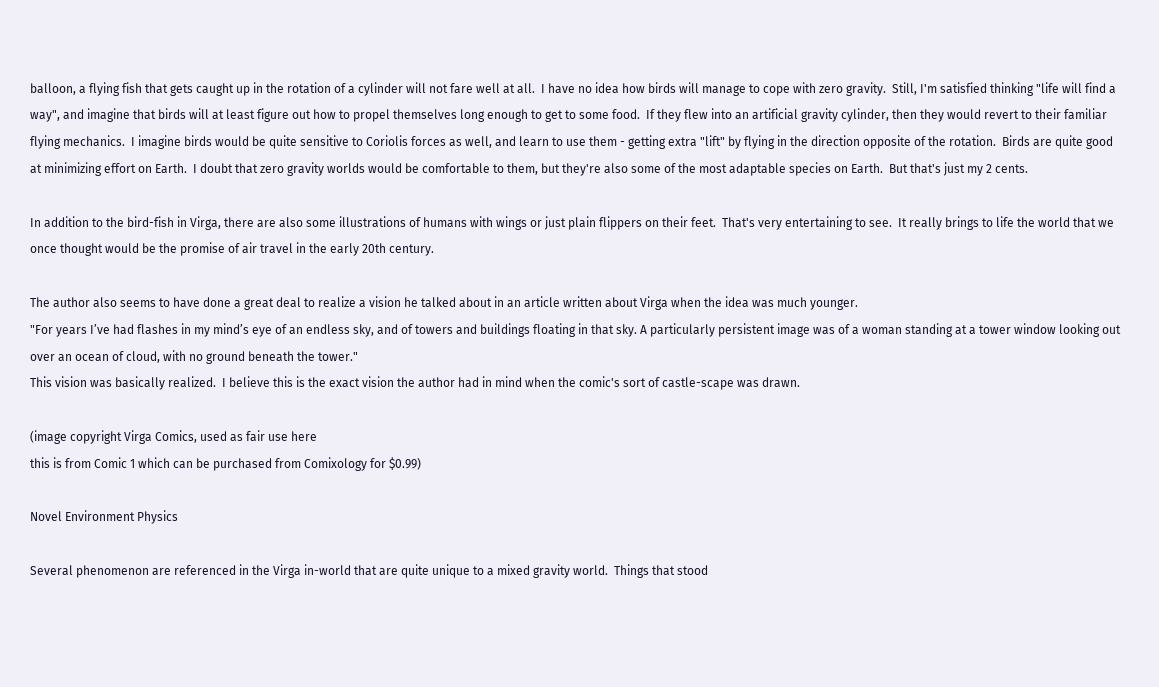balloon, a flying fish that gets caught up in the rotation of a cylinder will not fare well at all.  I have no idea how birds will manage to cope with zero gravity.  Still, I'm satisfied thinking "life will find a way", and imagine that birds will at least figure out how to propel themselves long enough to get to some food.  If they flew into an artificial gravity cylinder, then they would revert to their familiar flying mechanics.  I imagine birds would be quite sensitive to Coriolis forces as well, and learn to use them - getting extra "lift" by flying in the direction opposite of the rotation.  Birds are quite good at minimizing effort on Earth.  I doubt that zero gravity worlds would be comfortable to them, but they're also some of the most adaptable species on Earth.  But that's just my 2 cents.

In addition to the bird-fish in Virga, there are also some illustrations of humans with wings or just plain flippers on their feet.  That's very entertaining to see.  It really brings to life the world that we once thought would be the promise of air travel in the early 20th century.

The author also seems to have done a great deal to realize a vision he talked about in an article written about Virga when the idea was much younger.
"For years I’ve had flashes in my mind’s eye of an endless sky, and of towers and buildings floating in that sky. A particularly persistent image was of a woman standing at a tower window looking out over an ocean of cloud, with no ground beneath the tower."
This vision was basically realized.  I believe this is the exact vision the author had in mind when the comic's sort of castle-scape was drawn.

(image copyright Virga Comics, used as fair use here
this is from Comic 1 which can be purchased from Comixology for $0.99)

Novel Environment Physics

Several phenomenon are referenced in the Virga in-world that are quite unique to a mixed gravity world.  Things that stood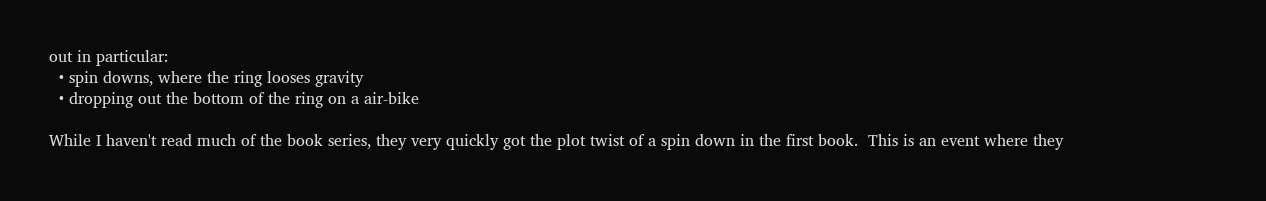out in particular:
  • spin downs, where the ring looses gravity
  • dropping out the bottom of the ring on a air-bike

While I haven't read much of the book series, they very quickly got the plot twist of a spin down in the first book.  This is an event where they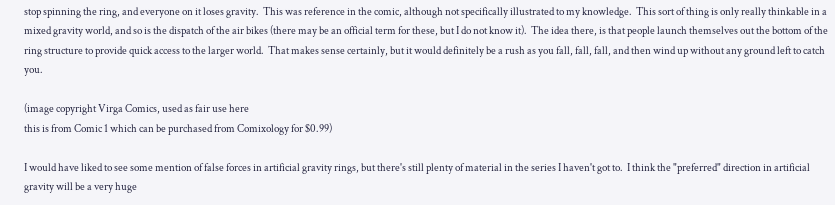stop spinning the ring, and everyone on it loses gravity.  This was reference in the comic, although not specifically illustrated to my knowledge.  This sort of thing is only really thinkable in a mixed gravity world, and so is the dispatch of the air bikes (there may be an official term for these, but I do not know it).  The idea there, is that people launch themselves out the bottom of the ring structure to provide quick access to the larger world.  That makes sense certainly, but it would definitely be a rush as you fall, fall, fall, and then wind up without any ground left to catch you.

(image copyright Virga Comics, used as fair use here
this is from Comic 1 which can be purchased from Comixology for $0.99)

I would have liked to see some mention of false forces in artificial gravity rings, but there's still plenty of material in the series I haven't got to.  I think the "preferred" direction in artificial gravity will be a very huge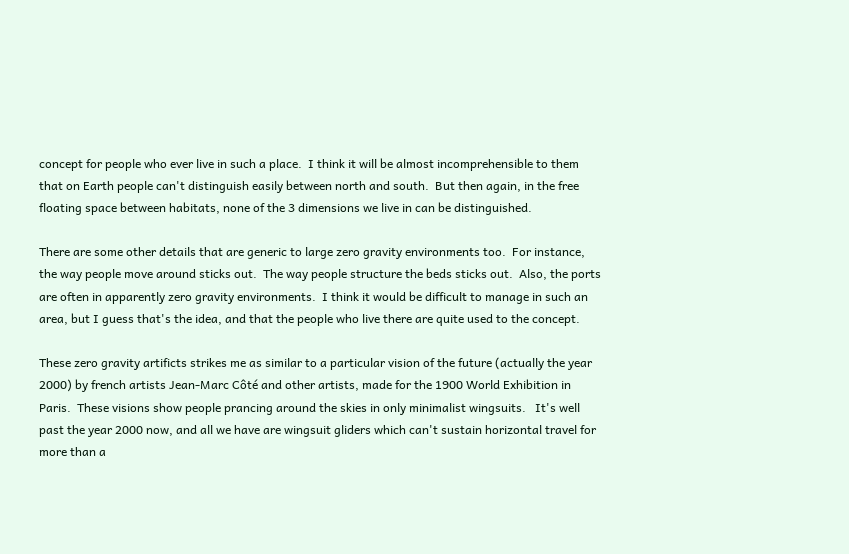concept for people who ever live in such a place.  I think it will be almost incomprehensible to them that on Earth people can't distinguish easily between north and south.  But then again, in the free floating space between habitats, none of the 3 dimensions we live in can be distinguished.

There are some other details that are generic to large zero gravity environments too.  For instance, the way people move around sticks out.  The way people structure the beds sticks out.  Also, the ports are often in apparently zero gravity environments.  I think it would be difficult to manage in such an area, but I guess that's the idea, and that the people who live there are quite used to the concept.

These zero gravity artificts strikes me as similar to a particular vision of the future (actually the year 2000) by french artists Jean-Marc Côté and other artists, made for the 1900 World Exhibition in Paris.  These visions show people prancing around the skies in only minimalist wingsuits.   It's well past the year 2000 now, and all we have are wingsuit gliders which can't sustain horizontal travel for more than a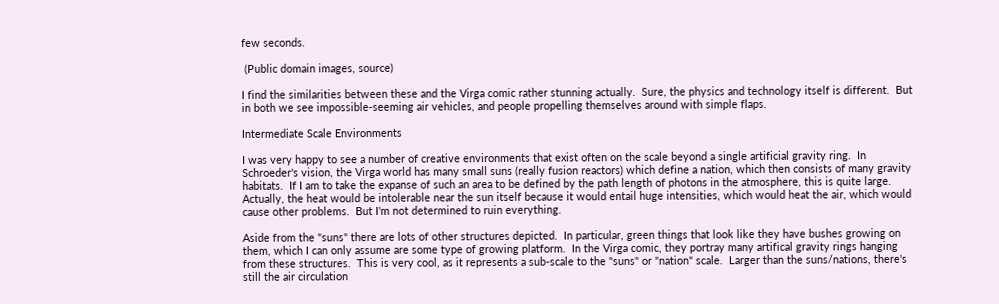few seconds.

 (Public domain images, source)

I find the similarities between these and the Virga comic rather stunning actually.  Sure, the physics and technology itself is different.  But in both we see impossible-seeming air vehicles, and people propelling themselves around with simple flaps.

Intermediate Scale Environments

I was very happy to see a number of creative environments that exist often on the scale beyond a single artificial gravity ring.  In Schroeder's vision, the Virga world has many small suns (really fusion reactors) which define a nation, which then consists of many gravity habitats.  If I am to take the expanse of such an area to be defined by the path length of photons in the atmosphere, this is quite large.  Actually, the heat would be intolerable near the sun itself because it would entail huge intensities, which would heat the air, which would cause other problems.  But I'm not determined to ruin everything.

Aside from the "suns" there are lots of other structures depicted.  In particular, green things that look like they have bushes growing on them, which I can only assume are some type of growing platform.  In the Virga comic, they portray many artifical gravity rings hanging from these structures.  This is very cool, as it represents a sub-scale to the "suns" or "nation" scale.  Larger than the suns/nations, there's still the air circulation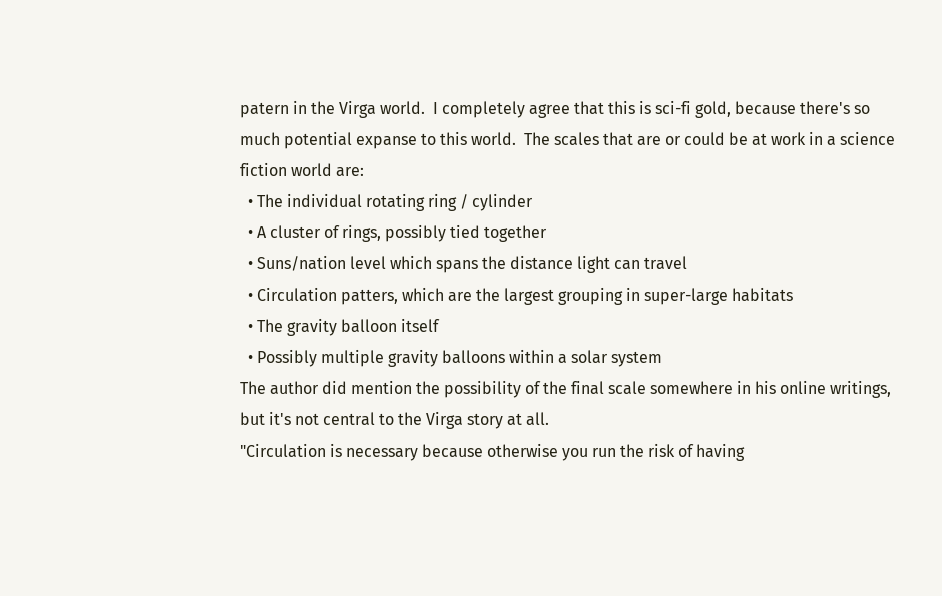patern in the Virga world.  I completely agree that this is sci-fi gold, because there's so much potential expanse to this world.  The scales that are or could be at work in a science fiction world are:
  • The individual rotating ring / cylinder
  • A cluster of rings, possibly tied together
  • Suns/nation level which spans the distance light can travel
  • Circulation patters, which are the largest grouping in super-large habitats
  • The gravity balloon itself
  • Possibly multiple gravity balloons within a solar system
The author did mention the possibility of the final scale somewhere in his online writings, but it's not central to the Virga story at all.
"Circulation is necessary because otherwise you run the risk of having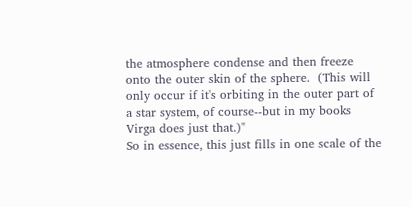the atmosphere condense and then freeze onto the outer skin of the sphere.  (This will only occur if it's orbiting in the outer part of a star system, of course--but in my books Virga does just that.)"
So in essence, this just fills in one scale of the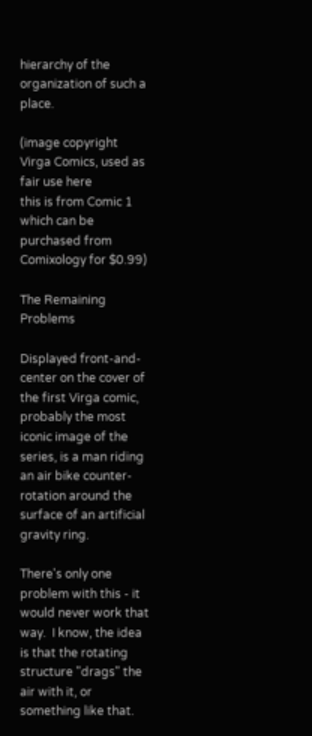hierarchy of the organization of such a place.

(image copyright Virga Comics, used as fair use here
this is from Comic 1 which can be purchased from Comixology for $0.99)

The Remaining Problems

Displayed front-and-center on the cover of the first Virga comic, probably the most iconic image of the series, is a man riding an air bike counter-rotation around the surface of an artificial gravity ring.

There's only one problem with this - it would never work that way.  I know, the idea is that the rotating structure "drags" the air with it, or something like that.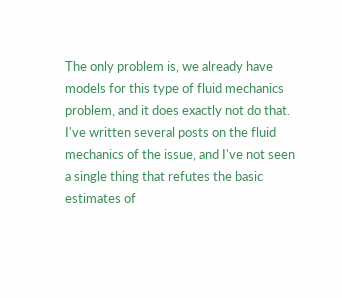The only problem is, we already have models for this type of fluid mechanics problem, and it does exactly not do that.  I've written several posts on the fluid mechanics of the issue, and I've not seen a single thing that refutes the basic estimates of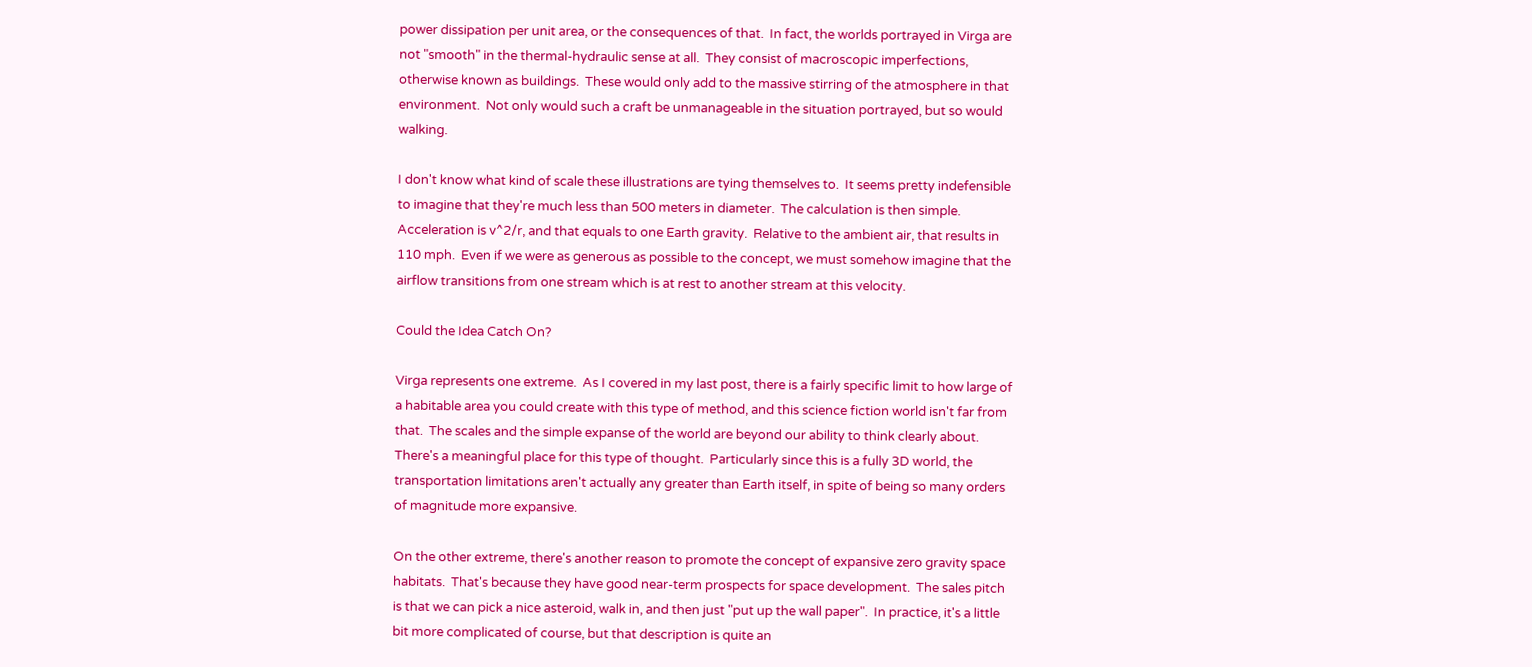power dissipation per unit area, or the consequences of that.  In fact, the worlds portrayed in Virga are not "smooth" in the thermal-hydraulic sense at all.  They consist of macroscopic imperfections, otherwise known as buildings.  These would only add to the massive stirring of the atmosphere in that environment.  Not only would such a craft be unmanageable in the situation portrayed, but so would walking.

I don't know what kind of scale these illustrations are tying themselves to.  It seems pretty indefensible to imagine that they're much less than 500 meters in diameter.  The calculation is then simple.  Acceleration is v^2/r, and that equals to one Earth gravity.  Relative to the ambient air, that results in 110 mph.  Even if we were as generous as possible to the concept, we must somehow imagine that the airflow transitions from one stream which is at rest to another stream at this velocity.

Could the Idea Catch On?

Virga represents one extreme.  As I covered in my last post, there is a fairly specific limit to how large of a habitable area you could create with this type of method, and this science fiction world isn't far from that.  The scales and the simple expanse of the world are beyond our ability to think clearly about.  There's a meaningful place for this type of thought.  Particularly since this is a fully 3D world, the transportation limitations aren't actually any greater than Earth itself, in spite of being so many orders of magnitude more expansive.

On the other extreme, there's another reason to promote the concept of expansive zero gravity space habitats.  That's because they have good near-term prospects for space development.  The sales pitch is that we can pick a nice asteroid, walk in, and then just "put up the wall paper".  In practice, it's a little bit more complicated of course, but that description is quite an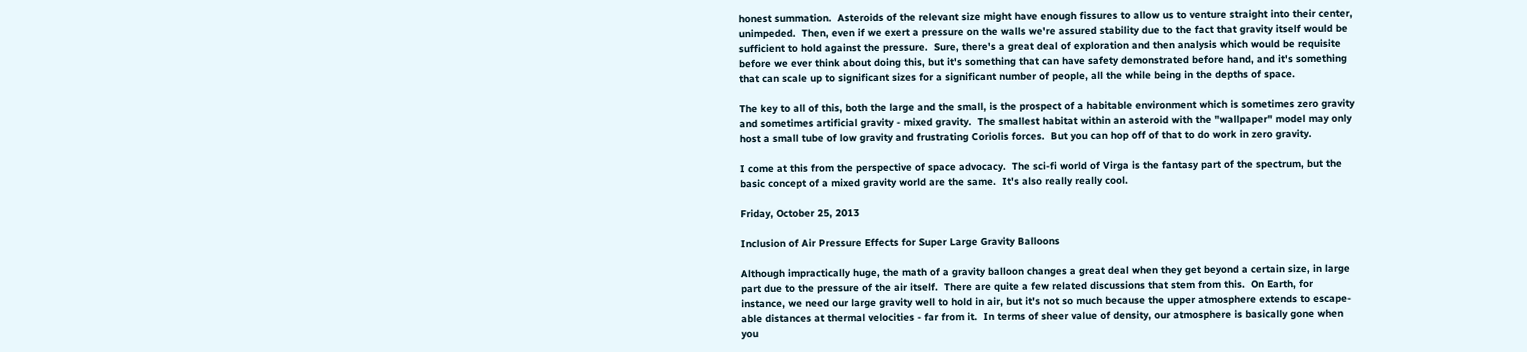honest summation.  Asteroids of the relevant size might have enough fissures to allow us to venture straight into their center, unimpeded.  Then, even if we exert a pressure on the walls we're assured stability due to the fact that gravity itself would be sufficient to hold against the pressure.  Sure, there's a great deal of exploration and then analysis which would be requisite before we ever think about doing this, but it's something that can have safety demonstrated before hand, and it's something that can scale up to significant sizes for a significant number of people, all the while being in the depths of space.

The key to all of this, both the large and the small, is the prospect of a habitable environment which is sometimes zero gravity and sometimes artificial gravity - mixed gravity.  The smallest habitat within an asteroid with the "wallpaper" model may only host a small tube of low gravity and frustrating Coriolis forces.  But you can hop off of that to do work in zero gravity.

I come at this from the perspective of space advocacy.  The sci-fi world of Virga is the fantasy part of the spectrum, but the basic concept of a mixed gravity world are the same.  It's also really really cool.

Friday, October 25, 2013

Inclusion of Air Pressure Effects for Super Large Gravity Balloons

Although impractically huge, the math of a gravity balloon changes a great deal when they get beyond a certain size, in large part due to the pressure of the air itself.  There are quite a few related discussions that stem from this.  On Earth, for instance, we need our large gravity well to hold in air, but it's not so much because the upper atmosphere extends to escape-able distances at thermal velocities - far from it.  In terms of sheer value of density, our atmosphere is basically gone when you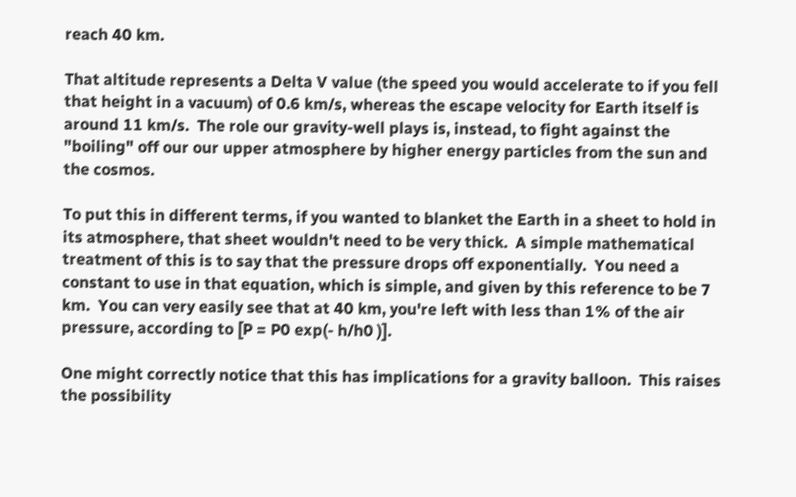reach 40 km.

That altitude represents a Delta V value (the speed you would accelerate to if you fell that height in a vacuum) of 0.6 km/s, whereas the escape velocity for Earth itself is around 11 km/s.  The role our gravity-well plays is, instead, to fight against the "boiling" off our our upper atmosphere by higher energy particles from the sun and the cosmos.

To put this in different terms, if you wanted to blanket the Earth in a sheet to hold in its atmosphere, that sheet wouldn't need to be very thick.  A simple mathematical treatment of this is to say that the pressure drops off exponentially.  You need a constant to use in that equation, which is simple, and given by this reference to be 7 km.  You can very easily see that at 40 km, you're left with less than 1% of the air pressure, according to [P = P0 exp(- h/h0 )].

One might correctly notice that this has implications for a gravity balloon.  This raises the possibility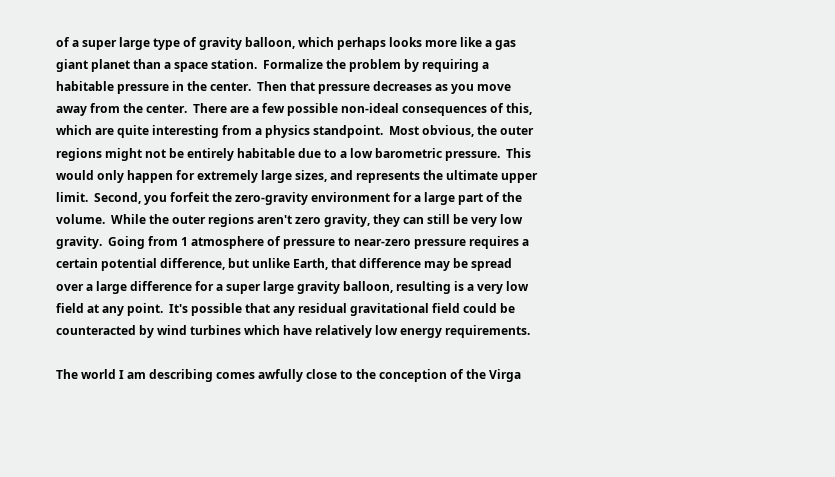of a super large type of gravity balloon, which perhaps looks more like a gas giant planet than a space station.  Formalize the problem by requiring a habitable pressure in the center.  Then that pressure decreases as you move away from the center.  There are a few possible non-ideal consequences of this, which are quite interesting from a physics standpoint.  Most obvious, the outer regions might not be entirely habitable due to a low barometric pressure.  This would only happen for extremely large sizes, and represents the ultimate upper limit.  Second, you forfeit the zero-gravity environment for a large part of the volume.  While the outer regions aren't zero gravity, they can still be very low gravity.  Going from 1 atmosphere of pressure to near-zero pressure requires a certain potential difference, but unlike Earth, that difference may be spread over a large difference for a super large gravity balloon, resulting is a very low field at any point.  It's possible that any residual gravitational field could be counteracted by wind turbines which have relatively low energy requirements.

The world I am describing comes awfully close to the conception of the Virga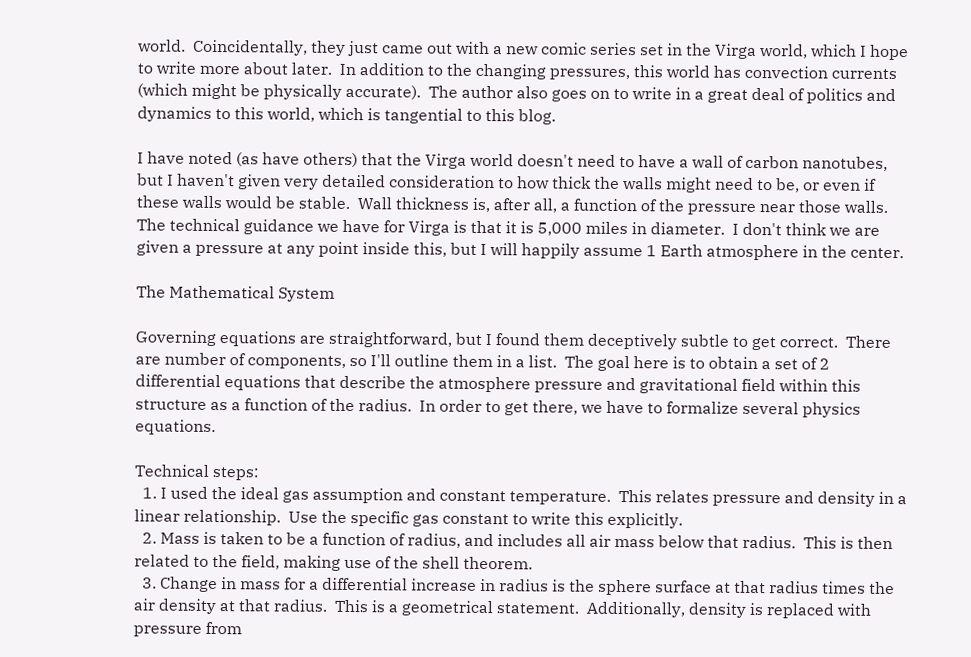world.  Coincidentally, they just came out with a new comic series set in the Virga world, which I hope to write more about later.  In addition to the changing pressures, this world has convection currents (which might be physically accurate).  The author also goes on to write in a great deal of politics and dynamics to this world, which is tangential to this blog.

I have noted (as have others) that the Virga world doesn't need to have a wall of carbon nanotubes, but I haven't given very detailed consideration to how thick the walls might need to be, or even if these walls would be stable.  Wall thickness is, after all, a function of the pressure near those walls.  The technical guidance we have for Virga is that it is 5,000 miles in diameter.  I don't think we are given a pressure at any point inside this, but I will happily assume 1 Earth atmosphere in the center.

The Mathematical System

Governing equations are straightforward, but I found them deceptively subtle to get correct.  There are number of components, so I'll outline them in a list.  The goal here is to obtain a set of 2 differential equations that describe the atmosphere pressure and gravitational field within this structure as a function of the radius.  In order to get there, we have to formalize several physics equations.

Technical steps:
  1. I used the ideal gas assumption and constant temperature.  This relates pressure and density in a linear relationship.  Use the specific gas constant to write this explicitly.
  2. Mass is taken to be a function of radius, and includes all air mass below that radius.  This is then related to the field, making use of the shell theorem.
  3. Change in mass for a differential increase in radius is the sphere surface at that radius times the air density at that radius.  This is a geometrical statement.  Additionally, density is replaced with pressure from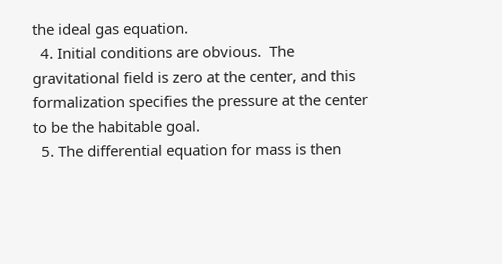the ideal gas equation.
  4. Initial conditions are obvious.  The gravitational field is zero at the center, and this formalization specifies the pressure at the center to be the habitable goal.
  5. The differential equation for mass is then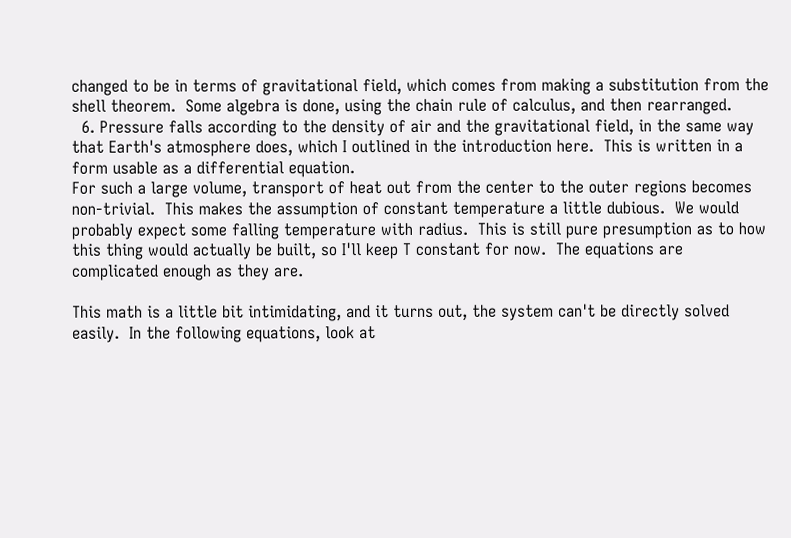changed to be in terms of gravitational field, which comes from making a substitution from the shell theorem.  Some algebra is done, using the chain rule of calculus, and then rearranged.
  6. Pressure falls according to the density of air and the gravitational field, in the same way that Earth's atmosphere does, which I outlined in the introduction here.  This is written in a form usable as a differential equation.
For such a large volume, transport of heat out from the center to the outer regions becomes non-trivial.  This makes the assumption of constant temperature a little dubious.  We would probably expect some falling temperature with radius.  This is still pure presumption as to how this thing would actually be built, so I'll keep T constant for now.  The equations are complicated enough as they are.

This math is a little bit intimidating, and it turns out, the system can't be directly solved easily.  In the following equations, look at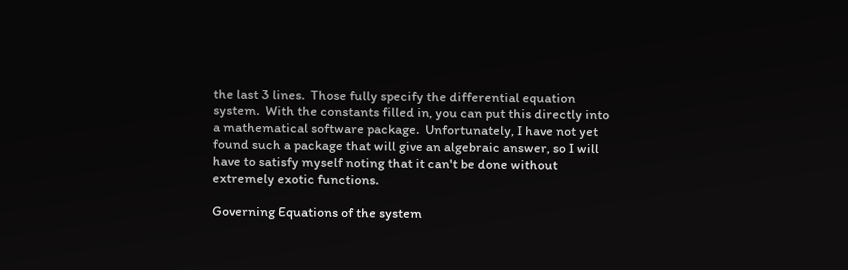the last 3 lines.  Those fully specify the differential equation system.  With the constants filled in, you can put this directly into a mathematical software package.  Unfortunately, I have not yet found such a package that will give an algebraic answer, so I will have to satisfy myself noting that it can't be done without extremely exotic functions.

Governing Equations of the system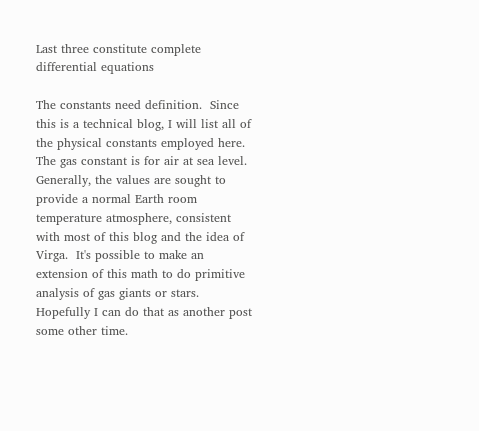Last three constitute complete differential equations

The constants need definition.  Since this is a technical blog, I will list all of the physical constants employed here.  The gas constant is for air at sea level.  Generally, the values are sought to provide a normal Earth room temperature atmosphere, consistent with most of this blog and the idea of Virga.  It's possible to make an extension of this math to do primitive analysis of gas giants or stars.  Hopefully I can do that as another post some other time.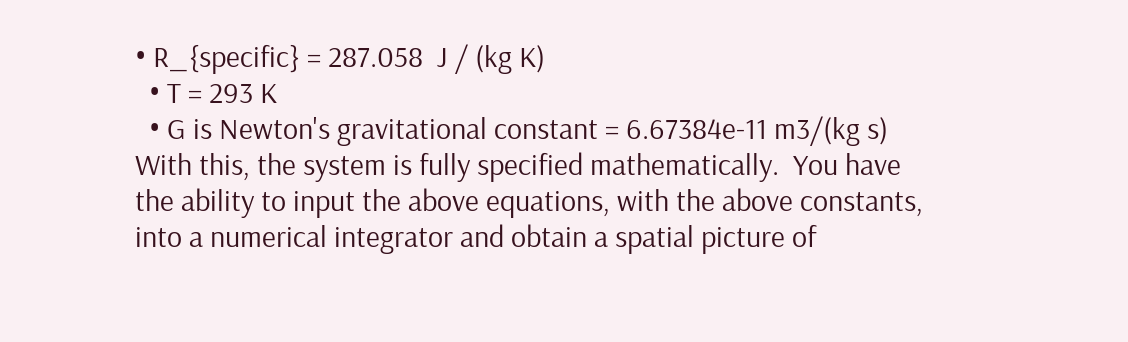• R_{specific} = 287.058  J / (kg K)
  • T = 293 K
  • G is Newton's gravitational constant = 6.67384e-11 m3/(kg s)
With this, the system is fully specified mathematically.  You have the ability to input the above equations, with the above constants, into a numerical integrator and obtain a spatial picture of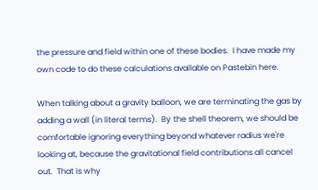the pressure and field within one of these bodies.  I have made my own code to do these calculations available on Pastebin here.

When talking about a gravity balloon, we are terminating the gas by adding a wall (in literal terms).  By the shell theorem, we should be comfortable ignoring everything beyond whatever radius we're looking at, because the gravitational field contributions all cancel out.  That is why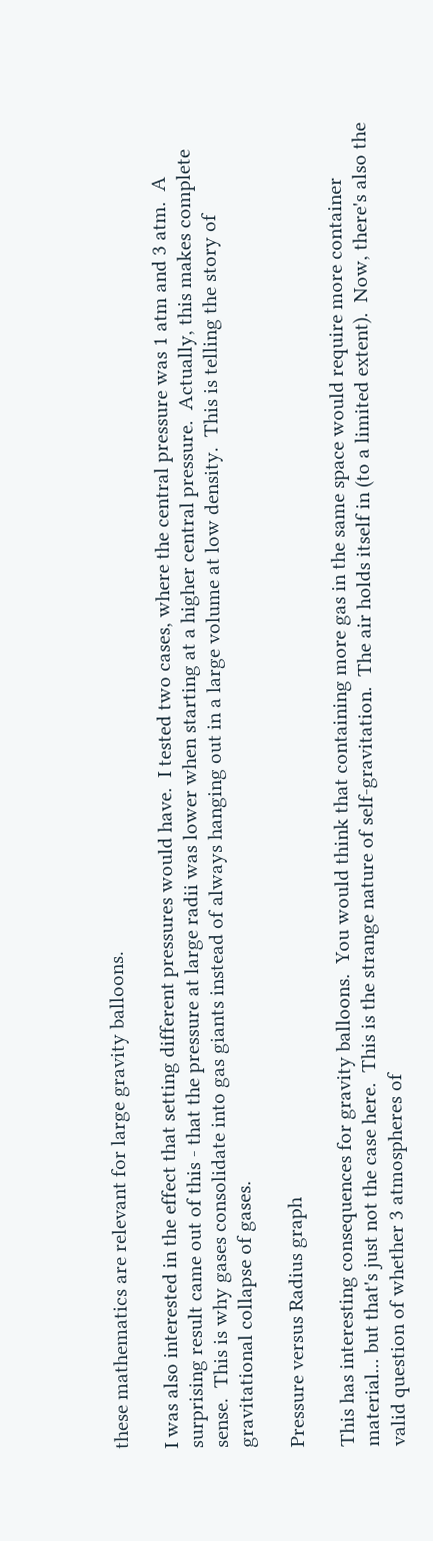these mathematics are relevant for large gravity balloons.

I was also interested in the effect that setting different pressures would have.  I tested two cases, where the central pressure was 1 atm and 3 atm.  A surprising result came out of this - that the pressure at large radii was lower when starting at a higher central pressure.  Actually, this makes complete sense.  This is why gases consolidate into gas giants instead of always hanging out in a large volume at low density.  This is telling the story of gravitational collapse of gases.

Pressure versus Radius graph

This has interesting consequences for gravity balloons.  You would think that containing more gas in the same space would require more container material... but that's just not the case here.  This is the strange nature of self-gravitation.  The air holds itself in (to a limited extent).  Now, there's also the valid question of whether 3 atmospheres of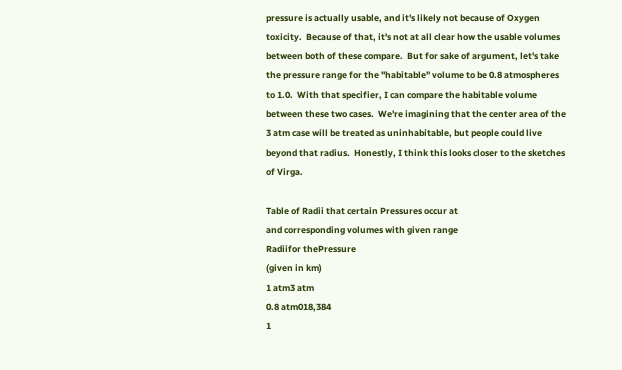pressure is actually usable, and it's likely not because of Oxygen toxicity.  Because of that, it's not at all clear how the usable volumes between both of these compare.  But for sake of argument, let's take the pressure range for the "habitable" volume to be 0.8 atmospheres to 1.0.  With that specifier, I can compare the habitable volume between these two cases.  We're imagining that the center area of the 3 atm case will be treated as uninhabitable, but people could live beyond that radius.  Honestly, I think this looks closer to the sketches of Virga.

Table of Radii that certain Pressures occur at
and corresponding volumes with given range
Radiifor thePressure
(given in km)
1 atm3 atm
0.8 atm018,384
1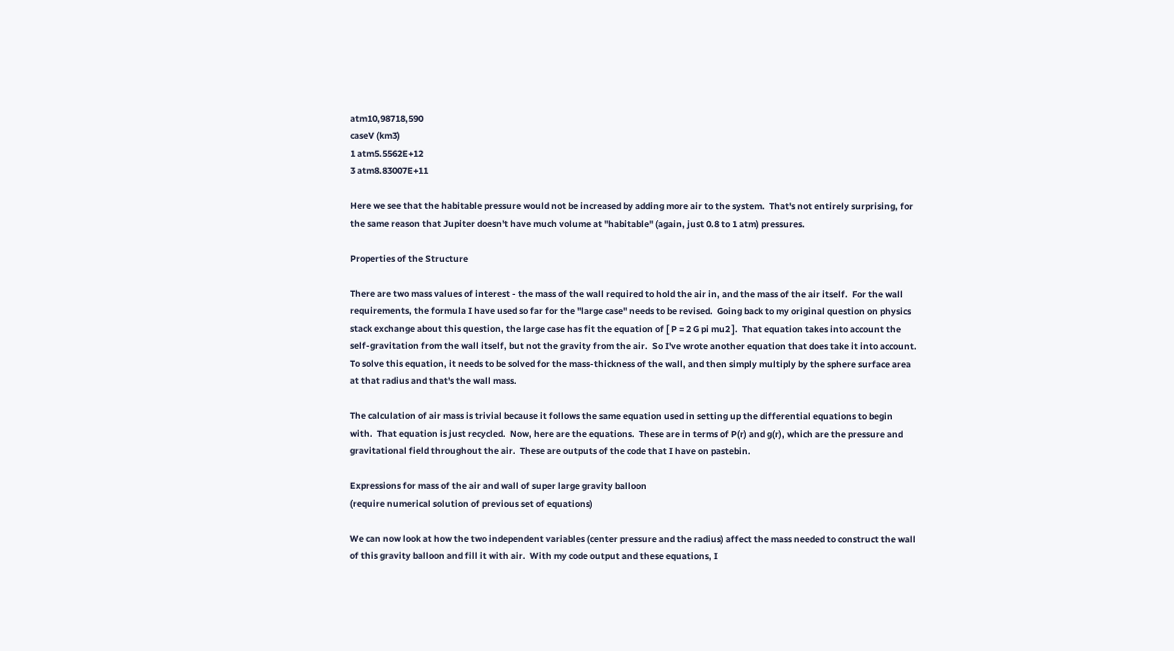atm10,98718,590
caseV (km3)
1 atm5.5562E+12
3 atm8.83007E+11

Here we see that the habitable pressure would not be increased by adding more air to the system.  That's not entirely surprising, for the same reason that Jupiter doesn't have much volume at "habitable" (again, just 0.8 to 1 atm) pressures.

Properties of the Structure

There are two mass values of interest - the mass of the wall required to hold the air in, and the mass of the air itself.  For the wall requirements, the formula I have used so far for the "large case" needs to be revised.  Going back to my original question on physics stack exchange about this question, the large case has fit the equation of [ P = 2 G pi mu2 ].  That equation takes into account the self-gravitation from the wall itself, but not the gravity from the air.  So I've wrote another equation that does take it into account.  To solve this equation, it needs to be solved for the mass-thickness of the wall, and then simply multiply by the sphere surface area at that radius and that's the wall mass.

The calculation of air mass is trivial because it follows the same equation used in setting up the differential equations to begin with.  That equation is just recycled.  Now, here are the equations.  These are in terms of P(r) and g(r), which are the pressure and gravitational field throughout the air.  These are outputs of the code that I have on pastebin.

Expressions for mass of the air and wall of super large gravity balloon
(require numerical solution of previous set of equations)

We can now look at how the two independent variables (center pressure and the radius) affect the mass needed to construct the wall of this gravity balloon and fill it with air.  With my code output and these equations, I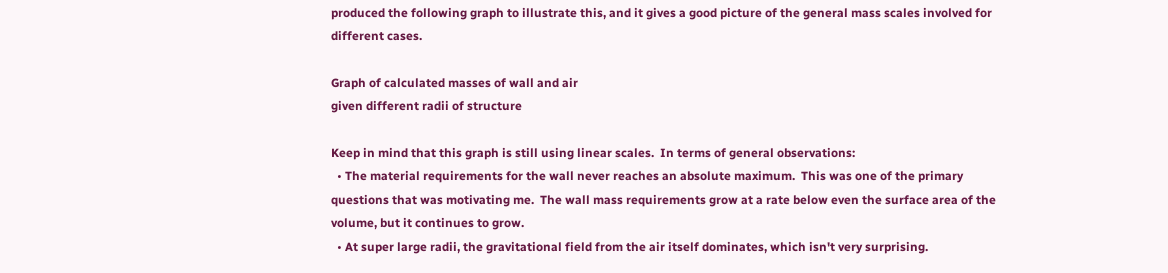produced the following graph to illustrate this, and it gives a good picture of the general mass scales involved for different cases.

Graph of calculated masses of wall and air
given different radii of structure

Keep in mind that this graph is still using linear scales.  In terms of general observations:
  • The material requirements for the wall never reaches an absolute maximum.  This was one of the primary questions that was motivating me.  The wall mass requirements grow at a rate below even the surface area of the volume, but it continues to grow.
  • At super large radii, the gravitational field from the air itself dominates, which isn't very surprising.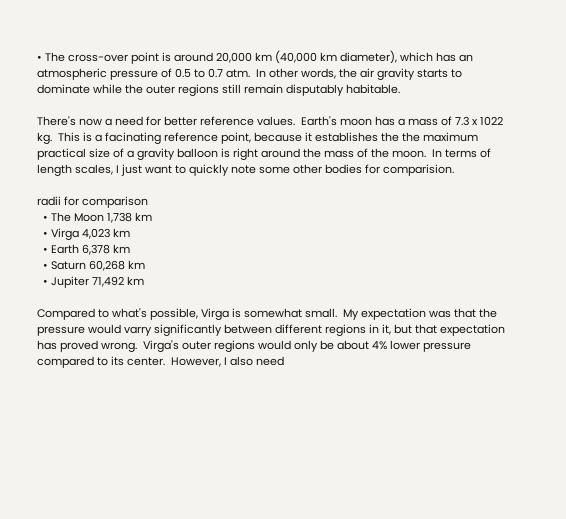• The cross-over point is around 20,000 km (40,000 km diameter), which has an atmospheric pressure of 0.5 to 0.7 atm.  In other words, the air gravity starts to dominate while the outer regions still remain disputably habitable.

There's now a need for better reference values.  Earth's moon has a mass of 7.3 x 1022 kg.  This is a facinating reference point, because it establishes the the maximum practical size of a gravity balloon is right around the mass of the moon.  In terms of length scales, I just want to quickly note some other bodies for comparision.

radii for comparison
  • The Moon 1,738 km
  • Virga 4,023 km
  • Earth 6,378 km
  • Saturn 60,268 km
  • Jupiter 71,492 km

Compared to what's possible, Virga is somewhat small.  My expectation was that the pressure would varry significantly between different regions in it, but that expectation has proved wrong.  Virga's outer regions would only be about 4% lower pressure compared to its center.  However, I also need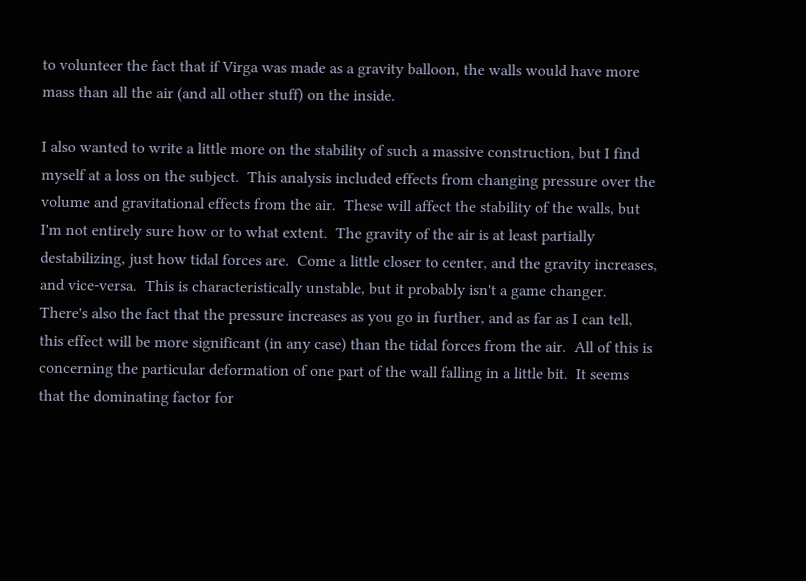to volunteer the fact that if Virga was made as a gravity balloon, the walls would have more mass than all the air (and all other stuff) on the inside.

I also wanted to write a little more on the stability of such a massive construction, but I find myself at a loss on the subject.  This analysis included effects from changing pressure over the volume and gravitational effects from the air.  These will affect the stability of the walls, but I'm not entirely sure how or to what extent.  The gravity of the air is at least partially destabilizing, just how tidal forces are.  Come a little closer to center, and the gravity increases, and vice-versa.  This is characteristically unstable, but it probably isn't a game changer.  There's also the fact that the pressure increases as you go in further, and as far as I can tell, this effect will be more significant (in any case) than the tidal forces from the air.  All of this is concerning the particular deformation of one part of the wall falling in a little bit.  It seems that the dominating factor for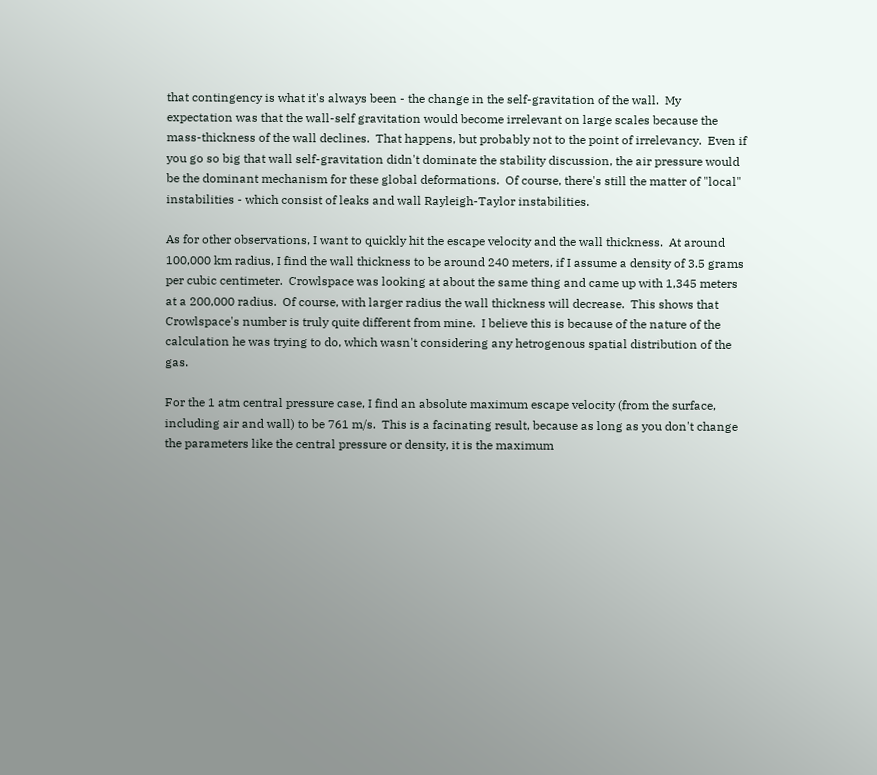that contingency is what it's always been - the change in the self-gravitation of the wall.  My expectation was that the wall-self gravitation would become irrelevant on large scales because the mass-thickness of the wall declines.  That happens, but probably not to the point of irrelevancy.  Even if you go so big that wall self-gravitation didn't dominate the stability discussion, the air pressure would be the dominant mechanism for these global deformations.  Of course, there's still the matter of "local" instabilities - which consist of leaks and wall Rayleigh-Taylor instabilities.

As for other observations, I want to quickly hit the escape velocity and the wall thickness.  At around 100,000 km radius, I find the wall thickness to be around 240 meters, if I assume a density of 3.5 grams per cubic centimeter.  Crowlspace was looking at about the same thing and came up with 1,345 meters at a 200,000 radius.  Of course, with larger radius the wall thickness will decrease.  This shows that Crowlspace's number is truly quite different from mine.  I believe this is because of the nature of the calculation he was trying to do, which wasn't considering any hetrogenous spatial distribution of the gas.

For the 1 atm central pressure case, I find an absolute maximum escape velocity (from the surface, including air and wall) to be 761 m/s.  This is a facinating result, because as long as you don't change the parameters like the central pressure or density, it is the maximum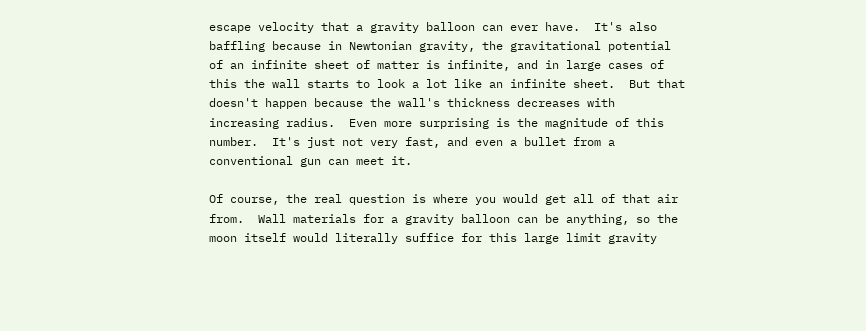escape velocity that a gravity balloon can ever have.  It's also baffling because in Newtonian gravity, the gravitational potential of an infinite sheet of matter is infinite, and in large cases of this the wall starts to look a lot like an infinite sheet.  But that doesn't happen because the wall's thickness decreases with increasing radius.  Even more surprising is the magnitude of this number.  It's just not very fast, and even a bullet from a conventional gun can meet it.

Of course, the real question is where you would get all of that air from.  Wall materials for a gravity balloon can be anything, so the moon itself would literally suffice for this large limit gravity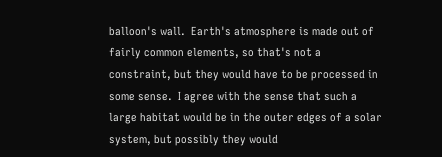balloon's wall.  Earth's atmosphere is made out of fairly common elements, so that's not a constraint, but they would have to be processed in some sense.  I agree with the sense that such a large habitat would be in the outer edges of a solar system, but possibly they would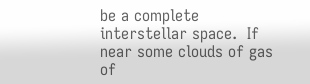be a complete interstellar space.  If near some clouds of gas of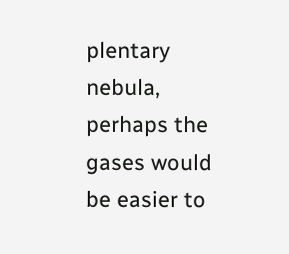plentary nebula, perhaps the gases would be easier to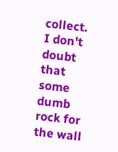collect.  I don't doubt that some dumb rock for the wall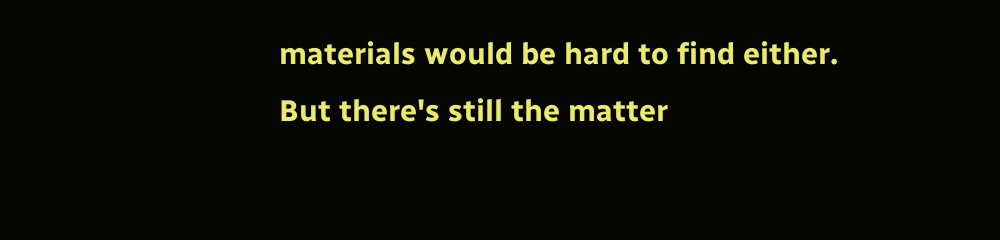materials would be hard to find either.  But there's still the matter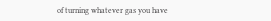of turning whatever gas you have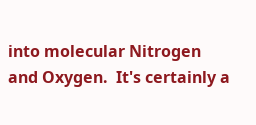into molecular Nitrogen and Oxygen.  It's certainly a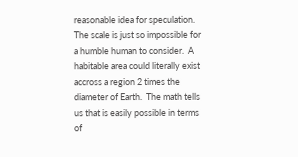reasonable idea for speculation.  The scale is just so impossible for a humble human to consider.  A habitable area could literally exist accross a region 2 times the diameter of Earth.  The math tells us that is easily possible in terms of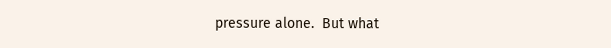pressure alone.  But what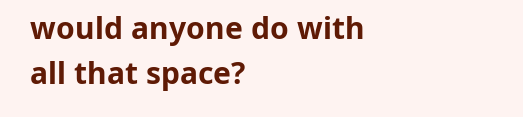would anyone do with all that space?